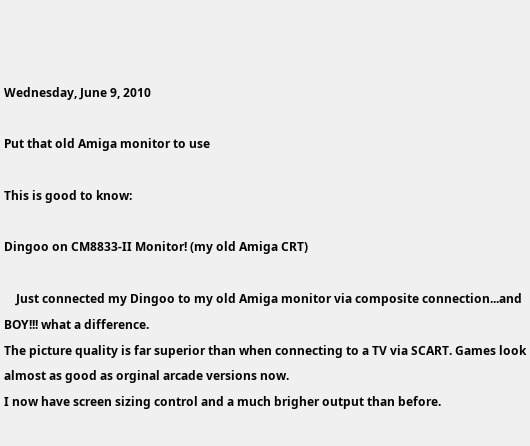Wednesday, June 9, 2010

Put that old Amiga monitor to use

This is good to know:

Dingoo on CM8833-II Monitor! (my old Amiga CRT)

    Just connected my Dingoo to my old Amiga monitor via composite connection...and BOY!!! what a difference.
The picture quality is far superior than when connecting to a TV via SCART. Games look almost as good as orginal arcade versions now.
I now have screen sizing control and a much brigher output than before.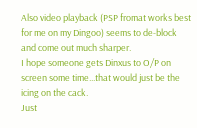Also video playback (PSP fromat works best for me on my Dingoo) seems to de-block and come out much sharper.
I hope someone gets Dinxus to O/P on screen some time...that would just be the icing on the cack.
Just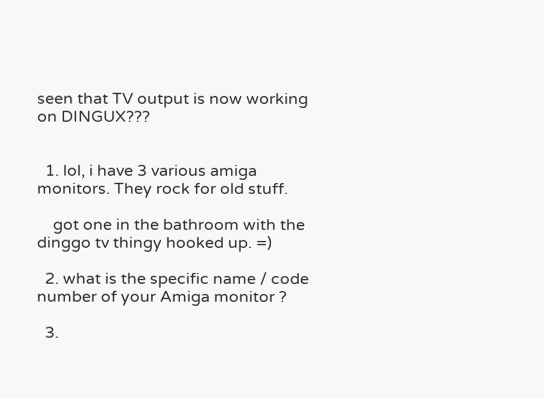seen that TV output is now working on DINGUX???


  1. lol, i have 3 various amiga monitors. They rock for old stuff.

    got one in the bathroom with the dinggo tv thingy hooked up. =)

  2. what is the specific name / code number of your Amiga monitor ?

  3.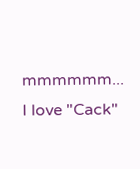mmmmmm... I love "Cack"